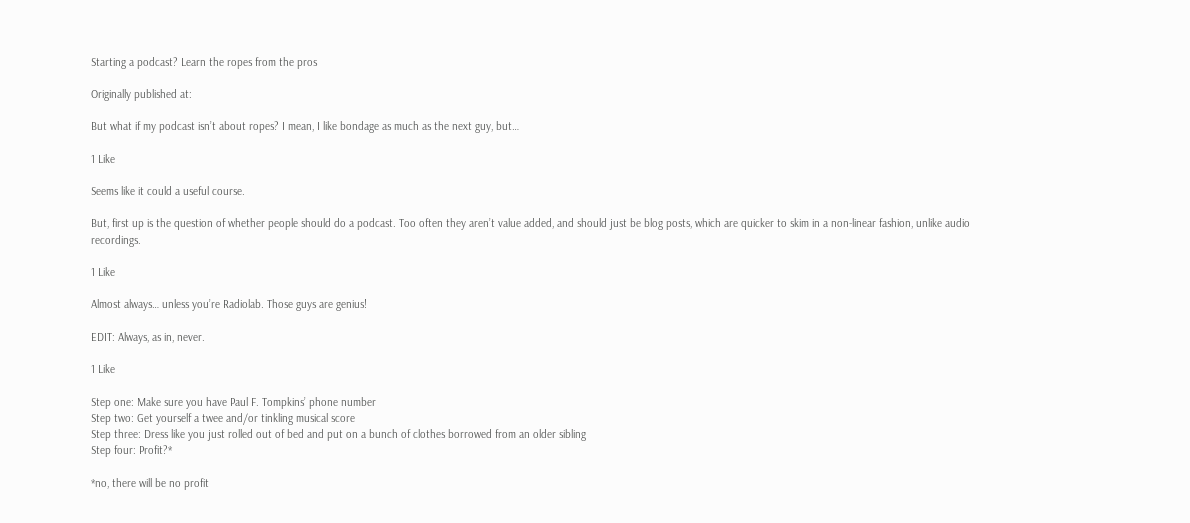Starting a podcast? Learn the ropes from the pros

Originally published at:

But what if my podcast isn’t about ropes? I mean, I like bondage as much as the next guy, but…

1 Like

Seems like it could a useful course.

But, first up is the question of whether people should do a podcast. Too often they aren’t value added, and should just be blog posts, which are quicker to skim in a non-linear fashion, unlike audio recordings.

1 Like

Almost always… unless you’re Radiolab. Those guys are genius!

EDIT: Always, as in, never.

1 Like

Step one: Make sure you have Paul F. Tompkins’ phone number
Step two: Get yourself a twee and/or tinkling musical score
Step three: Dress like you just rolled out of bed and put on a bunch of clothes borrowed from an older sibling
Step four: Profit?*

*no, there will be no profit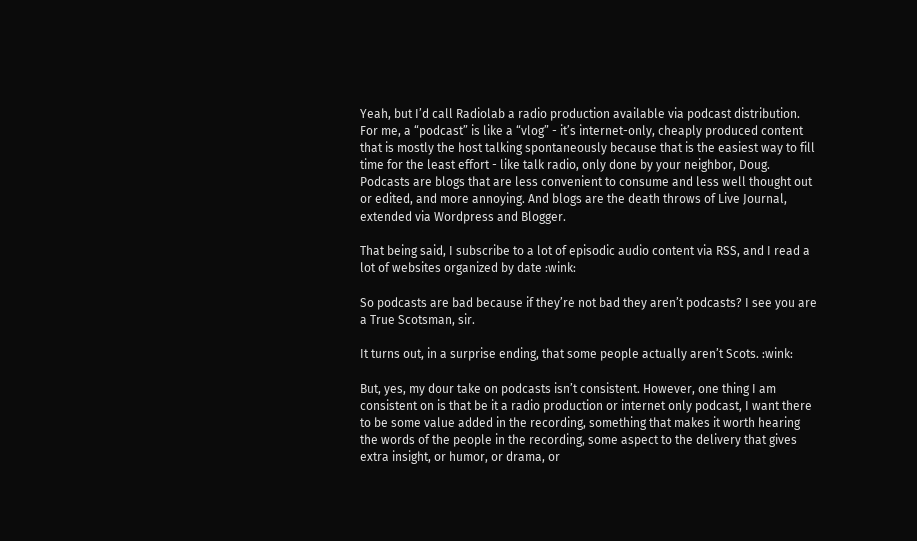Yeah, but I’d call Radiolab a radio production available via podcast distribution. For me, a “podcast” is like a “vlog” - it’s internet-only, cheaply produced content that is mostly the host talking spontaneously because that is the easiest way to fill time for the least effort - like talk radio, only done by your neighbor, Doug. Podcasts are blogs that are less convenient to consume and less well thought out or edited, and more annoying. And blogs are the death throws of Live Journal, extended via Wordpress and Blogger.

That being said, I subscribe to a lot of episodic audio content via RSS, and I read a lot of websites organized by date :wink:

So podcasts are bad because if they’re not bad they aren’t podcasts? I see you are a True Scotsman, sir.

It turns out, in a surprise ending, that some people actually aren’t Scots. :wink:

But, yes, my dour take on podcasts isn’t consistent. However, one thing I am consistent on is that be it a radio production or internet only podcast, I want there to be some value added in the recording, something that makes it worth hearing the words of the people in the recording, some aspect to the delivery that gives extra insight, or humor, or drama, or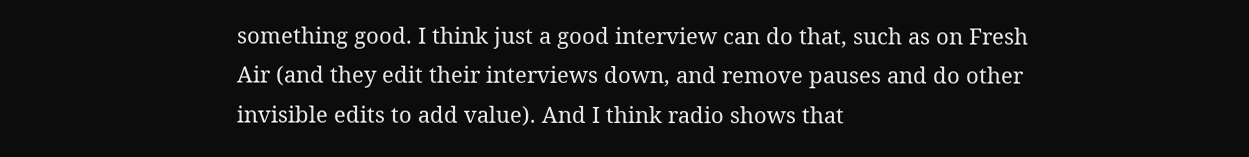something good. I think just a good interview can do that, such as on Fresh Air (and they edit their interviews down, and remove pauses and do other invisible edits to add value). And I think radio shows that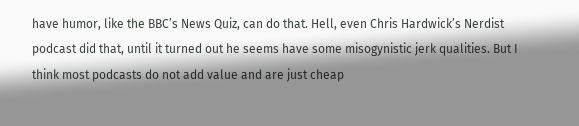have humor, like the BBC’s News Quiz, can do that. Hell, even Chris Hardwick’s Nerdist podcast did that, until it turned out he seems have some misogynistic jerk qualities. But I think most podcasts do not add value and are just cheap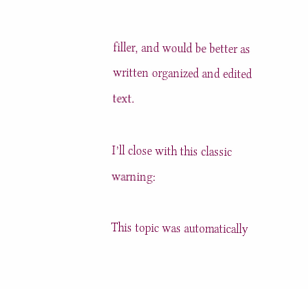filler, and would be better as written organized and edited text.

I’ll close with this classic warning:

This topic was automatically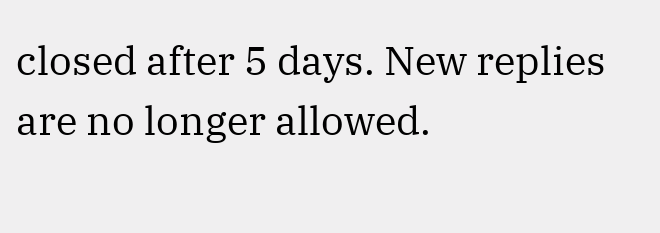closed after 5 days. New replies are no longer allowed.